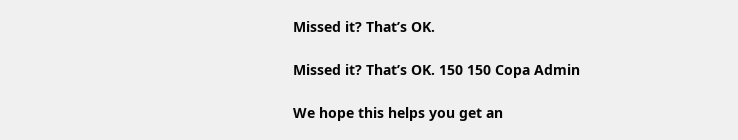Missed it? That’s OK.

Missed it? That’s OK. 150 150 Copa Admin

We hope this helps you get an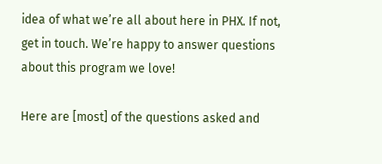idea of what we’re all about here in PHX. If not, get in touch. We’re happy to answer questions about this program we love!

Here are [most] of the questions asked and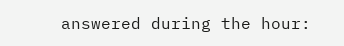answered during the hour: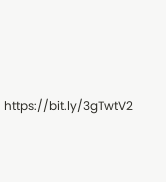https://bit.ly/3gTwtV2